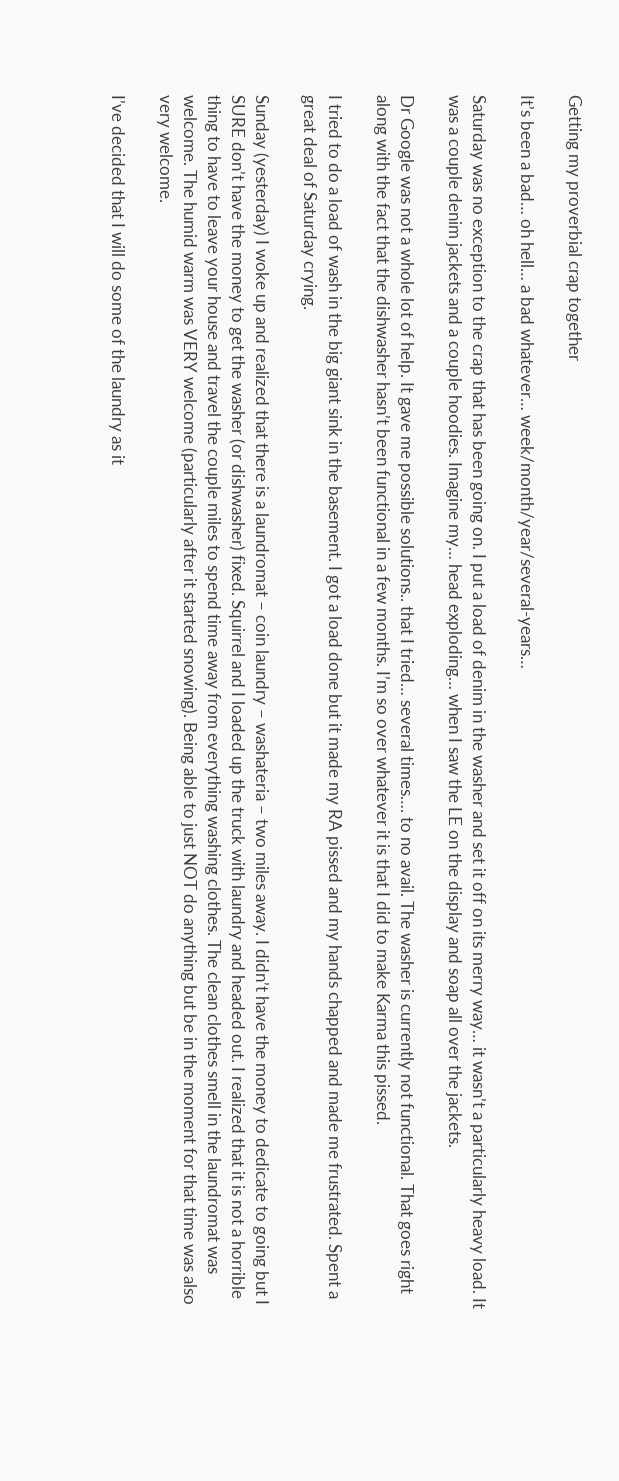Getting my proverbial crap together

It’s been a bad… oh hell… a bad whatever… week/month/year/several-years…

Saturday was no exception to the crap that has been going on. I put a load of denim in the washer and set it off on its merry way… it wasn’t a particularly heavy load. It was a couple denim jackets and a couple hoodies. Imagine my… head exploding… when I saw the LE on the display and soap all over the jackets.

Dr Google was not a whole lot of help. It gave me possible solutions.. that I tried… several times…. to no avail. The washer is currently not functional. That goes right along with the fact that the dishwasher hasn’t been functional in a few months. I’m so over whatever it is that I did to make Karma this pissed.

I tried to do a load of wash in the big giant sink in the basement. I got a load done but it made my RA pissed and my hands chapped and made me frustrated. Spent a great deal of Saturday crying.

Sunday (yesterday) I woke up and realized that there is a laundromat – coin laundry – washateria – two miles away. I didn’t have the money to dedicate to going but I SURE don’t have the money to get the washer (or dishwasher) fixed. Squirrel and I loaded up the truck with laundry and headed out. I realized that it is not a horrible thing to have to leave your house and travel the couple miles to spend time away from everything washing clothes. The clean clothes smell in the laundromat was welcome. The humid warm was VERY welcome (particularly after it started snowing). Being able to just NOT do anything but be in the moment for that time was also very welcome.

I’ve decided that I will do some of the laundry as it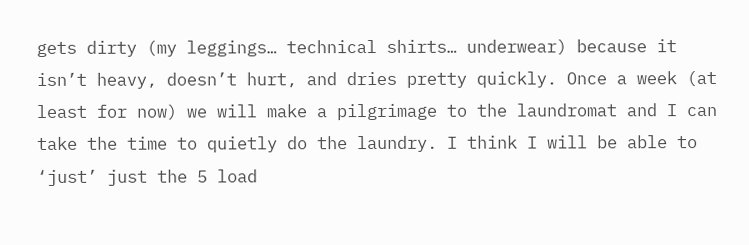gets dirty (my leggings… technical shirts… underwear) because it isn’t heavy, doesn’t hurt, and dries pretty quickly. Once a week (at least for now) we will make a pilgrimage to the laundromat and I can take the time to quietly do the laundry. I think I will be able to ‘just’ just the 5 load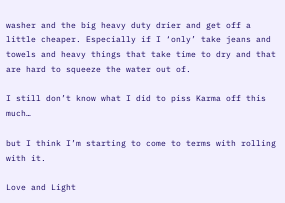washer and the big heavy duty drier and get off a little cheaper. Especially if I ‘only’ take jeans and towels and heavy things that take time to dry and that are hard to squeeze the water out of.

I still don’t know what I did to piss Karma off this much…

but I think I’m starting to come to terms with rolling with it.

Love and Light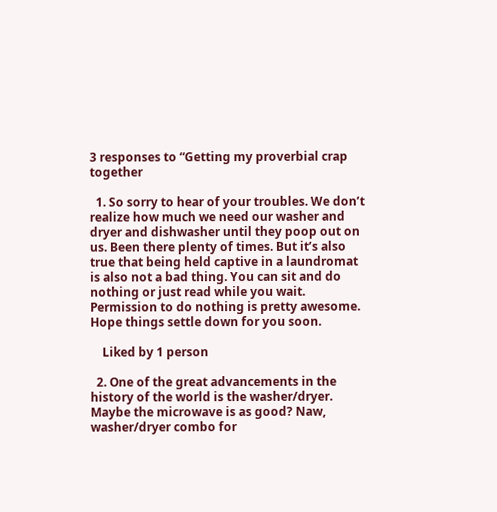3 responses to “Getting my proverbial crap together

  1. So sorry to hear of your troubles. We don’t realize how much we need our washer and dryer and dishwasher until they poop out on us. Been there plenty of times. But it’s also true that being held captive in a laundromat is also not a bad thing. You can sit and do nothing or just read while you wait. Permission to do nothing is pretty awesome. Hope things settle down for you soon.

    Liked by 1 person

  2. One of the great advancements in the history of the world is the washer/dryer. Maybe the microwave is as good? Naw, washer/dryer combo for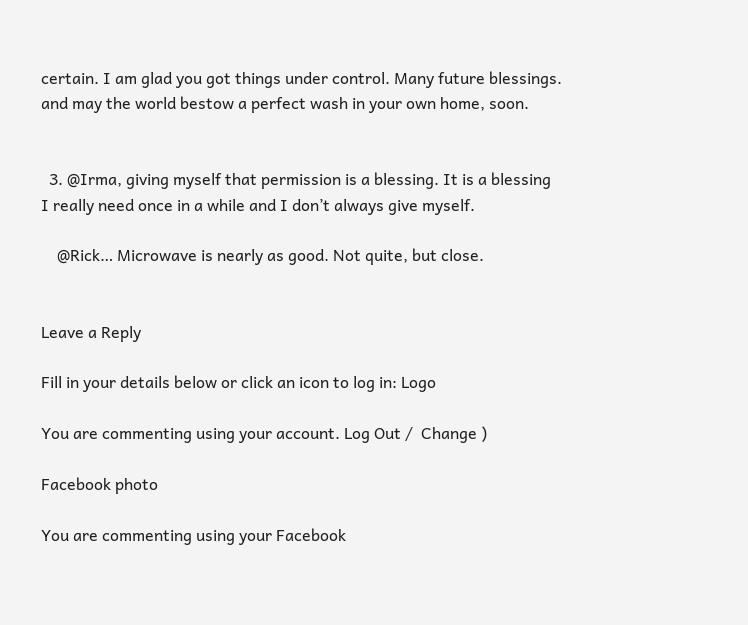certain. I am glad you got things under control. Many future blessings. and may the world bestow a perfect wash in your own home, soon.


  3. @Irma, giving myself that permission is a blessing. It is a blessing I really need once in a while and I don’t always give myself.

    @Rick… Microwave is nearly as good. Not quite, but close.


Leave a Reply

Fill in your details below or click an icon to log in: Logo

You are commenting using your account. Log Out /  Change )

Facebook photo

You are commenting using your Facebook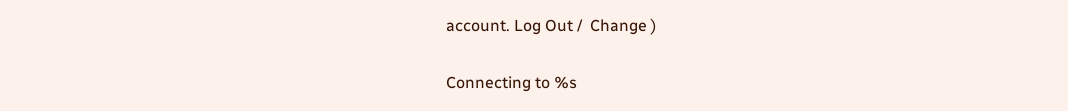account. Log Out /  Change )

Connecting to %s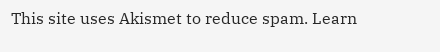This site uses Akismet to reduce spam. Learn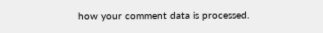how your comment data is processed.